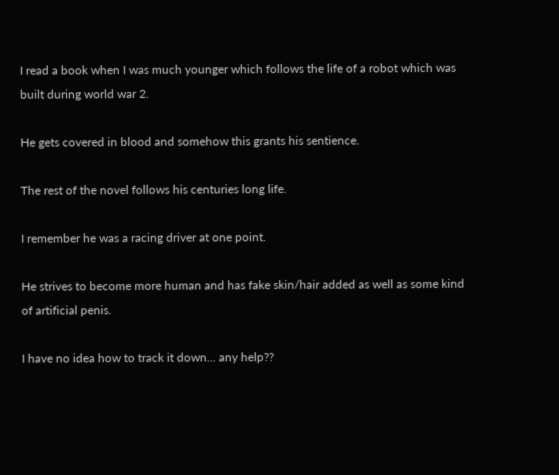I read a book when I was much younger which follows the life of a robot which was built during world war 2.

He gets covered in blood and somehow this grants his sentience.

The rest of the novel follows his centuries long life.

I remember he was a racing driver at one point.

He strives to become more human and has fake skin/hair added as well as some kind of artificial penis.

I have no idea how to track it down... any help??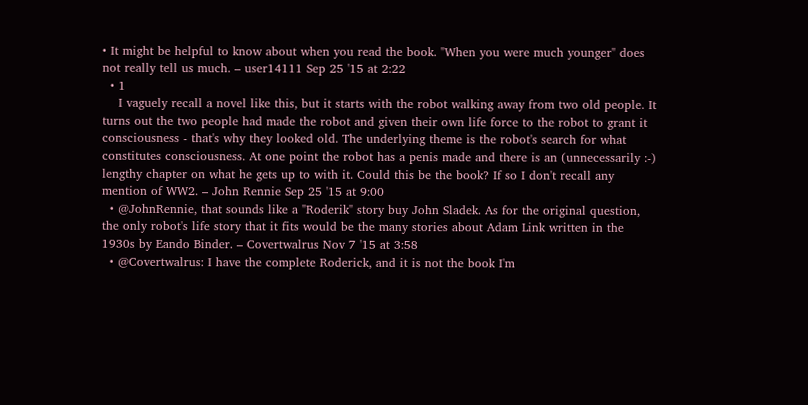• It might be helpful to know about when you read the book. "When you were much younger" does not really tell us much. – user14111 Sep 25 '15 at 2:22
  • 1
    I vaguely recall a novel like this, but it starts with the robot walking away from two old people. It turns out the two people had made the robot and given their own life force to the robot to grant it consciousness - that's why they looked old. The underlying theme is the robot's search for what constitutes consciousness. At one point the robot has a penis made and there is an (unnecessarily :-) lengthy chapter on what he gets up to with it. Could this be the book? If so I don't recall any mention of WW2. – John Rennie Sep 25 '15 at 9:00
  • @JohnRennie, that sounds like a "Roderik" story buy John Sladek. As for the original question, the only robot's life story that it fits would be the many stories about Adam Link written in the 1930s by Eando Binder. – Covertwalrus Nov 7 '15 at 3:58
  • @Covertwalrus: I have the complete Roderick, and it is not the book I'm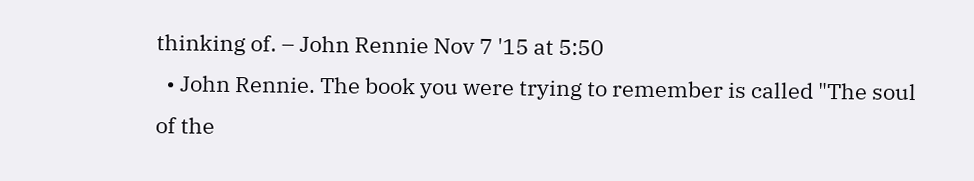thinking of. – John Rennie Nov 7 '15 at 5:50
  • John Rennie. The book you were trying to remember is called "The soul of the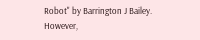Robot" by Barrington J Bailey. However,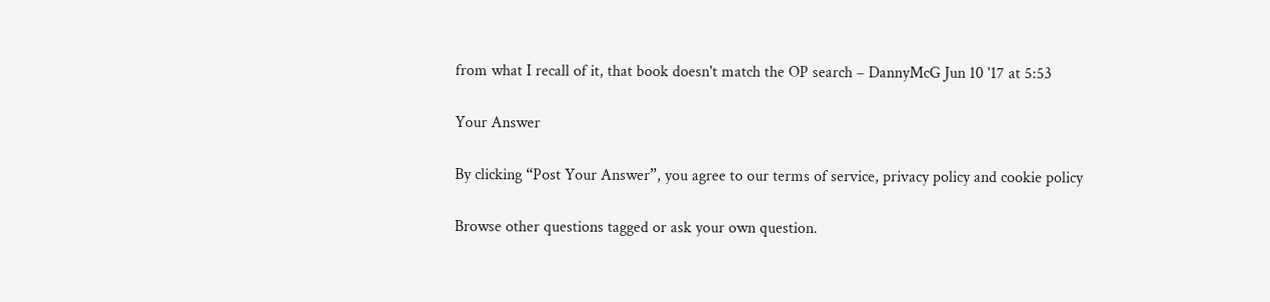from what I recall of it, that book doesn't match the OP search – DannyMcG Jun 10 '17 at 5:53

Your Answer

By clicking “Post Your Answer”, you agree to our terms of service, privacy policy and cookie policy

Browse other questions tagged or ask your own question.